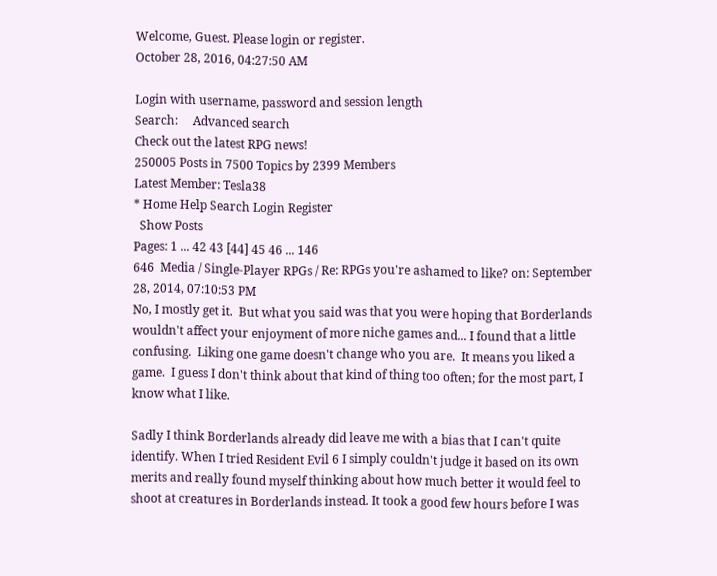Welcome, Guest. Please login or register.
October 28, 2016, 04:27:50 AM

Login with username, password and session length
Search:     Advanced search
Check out the latest RPG news!
250005 Posts in 7500 Topics by 2399 Members
Latest Member: Tesla38
* Home Help Search Login Register
  Show Posts
Pages: 1 ... 42 43 [44] 45 46 ... 146
646  Media / Single-Player RPGs / Re: RPGs you're ashamed to like? on: September 28, 2014, 07:10:53 PM
No, I mostly get it.  But what you said was that you were hoping that Borderlands wouldn't affect your enjoyment of more niche games and... I found that a little confusing.  Liking one game doesn't change who you are.  It means you liked a game.  I guess I don't think about that kind of thing too often; for the most part, I know what I like.

Sadly I think Borderlands already did leave me with a bias that I can't quite identify. When I tried Resident Evil 6 I simply couldn't judge it based on its own merits and really found myself thinking about how much better it would feel to shoot at creatures in Borderlands instead. It took a good few hours before I was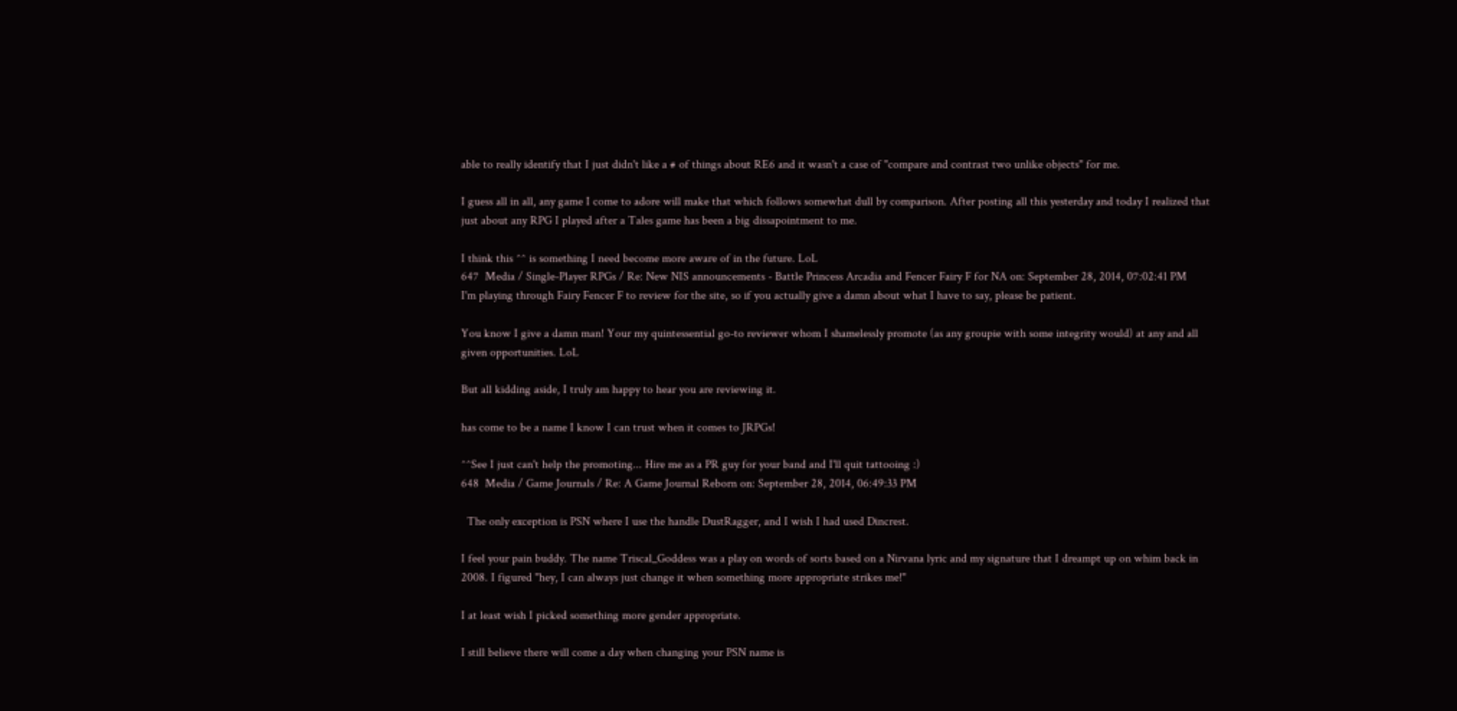able to really identify that I just didn't like a # of things about RE6 and it wasn't a case of "compare and contrast two unlike objects" for me.

I guess all in all, any game I come to adore will make that which follows somewhat dull by comparison. After posting all this yesterday and today I realized that just about any RPG I played after a Tales game has been a big dissapointment to me.

I think this ^^ is something I need become more aware of in the future. LoL
647  Media / Single-Player RPGs / Re: New NIS announcements - Battle Princess Arcadia and Fencer Fairy F for NA on: September 28, 2014, 07:02:41 PM
I'm playing through Fairy Fencer F to review for the site, so if you actually give a damn about what I have to say, please be patient.

You know I give a damn man! Your my quintessential go-to reviewer whom I shamelessly promote (as any groupie with some integrity would) at any and all given opportunities. LoL

But all kidding aside, I truly am happy to hear you are reviewing it.

has come to be a name I know I can trust when it comes to JRPGs!

^^See I just can't help the promoting... Hire me as a PR guy for your band and I'll quit tattooing :)
648  Media / Game Journals / Re: A Game Journal Reborn on: September 28, 2014, 06:49:33 PM

  The only exception is PSN where I use the handle DustRagger, and I wish I had used Dincrest.

I feel your pain buddy. The name Triscal_Goddess was a play on words of sorts based on a Nirvana lyric and my signature that I dreampt up on whim back in 2008. I figured "hey, I can always just change it when something more appropriate strikes me!"

I at least wish I picked something more gender appropriate.

I still believe there will come a day when changing your PSN name is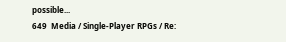possible...
649  Media / Single-Player RPGs / Re: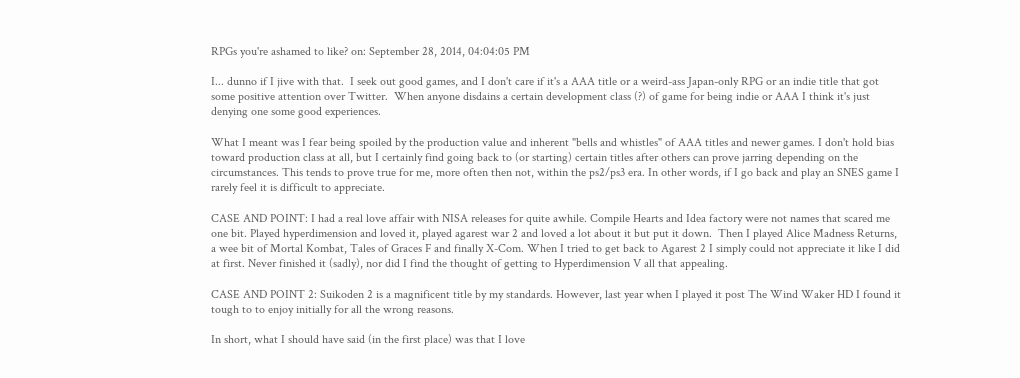RPGs you're ashamed to like? on: September 28, 2014, 04:04:05 PM

I... dunno if I jive with that.  I seek out good games, and I don't care if it's a AAA title or a weird-ass Japan-only RPG or an indie title that got some positive attention over Twitter.  When anyone disdains a certain development class (?) of game for being indie or AAA I think it's just denying one some good experiences.

What I meant was I fear being spoiled by the production value and inherent "bells and whistles" of AAA titles and newer games. I don't hold bias toward production class at all, but I certainly find going back to (or starting) certain titles after others can prove jarring depending on the circumstances. This tends to prove true for me, more often then not, within the ps2/ps3 era. In other words, if I go back and play an SNES game I rarely feel it is difficult to appreciate.

CASE AND POINT: I had a real love affair with NISA releases for quite awhile. Compile Hearts and Idea factory were not names that scared me one bit. Played hyperdimension and loved it, played agarest war 2 and loved a lot about it but put it down.  Then I played Alice Madness Returns, a wee bit of Mortal Kombat, Tales of Graces F and finally X-Com. When I tried to get back to Agarest 2 I simply could not appreciate it like I did at first. Never finished it (sadly), nor did I find the thought of getting to Hyperdimension V all that appealing.

CASE AND POINT 2: Suikoden 2 is a magnificent title by my standards. However, last year when I played it post The Wind Waker HD I found it tough to to enjoy initially for all the wrong reasons.

In short, what I should have said (in the first place) was that I love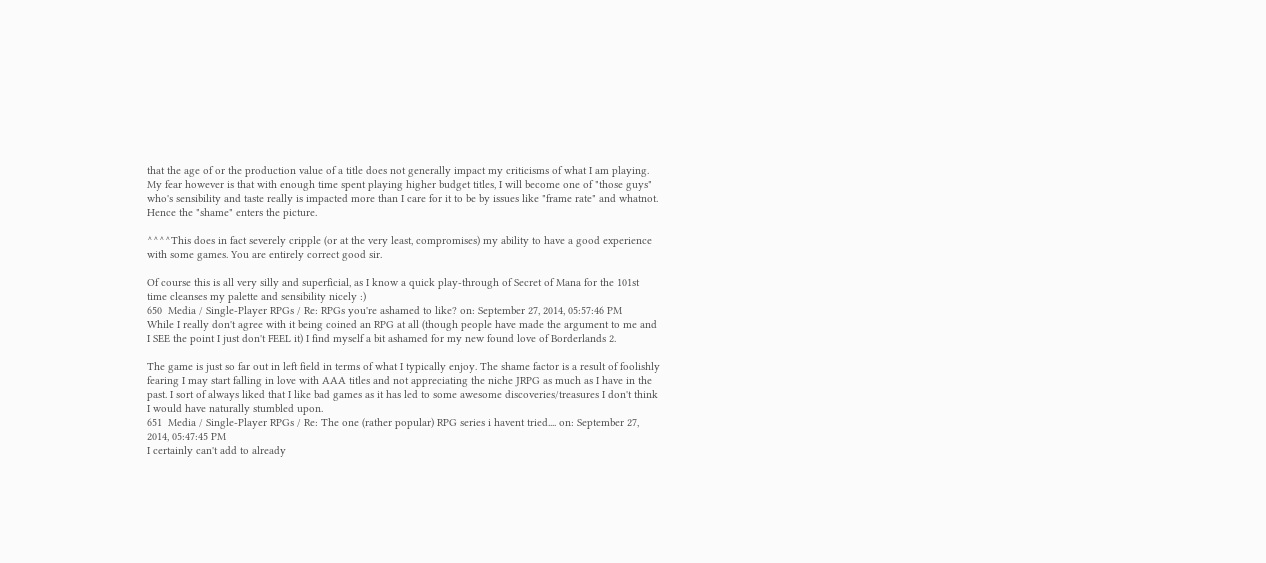that the age of or the production value of a title does not generally impact my criticisms of what I am playing. My fear however is that with enough time spent playing higher budget titles, I will become one of "those guys" who's sensibility and taste really is impacted more than I care for it to be by issues like "frame rate" and whatnot. Hence the "shame" enters the picture.

^^^^This does in fact severely cripple (or at the very least, compromises) my ability to have a good experience with some games. You are entirely correct good sir.

Of course this is all very silly and superficial, as I know a quick play-through of Secret of Mana for the 101st time cleanses my palette and sensibility nicely :)
650  Media / Single-Player RPGs / Re: RPGs you're ashamed to like? on: September 27, 2014, 05:57:46 PM
While I really don't agree with it being coined an RPG at all (though people have made the argument to me and I SEE the point I just don't FEEL it) I find myself a bit ashamed for my new found love of Borderlands 2.

The game is just so far out in left field in terms of what I typically enjoy. The shame factor is a result of foolishly fearing I may start falling in love with AAA titles and not appreciating the niche JRPG as much as I have in the past. I sort of always liked that I like bad games as it has led to some awesome discoveries/treasures I don't think I would have naturally stumbled upon.
651  Media / Single-Player RPGs / Re: The one (rather popular) RPG series i havent tried.... on: September 27, 2014, 05:47:45 PM
I certainly can't add to already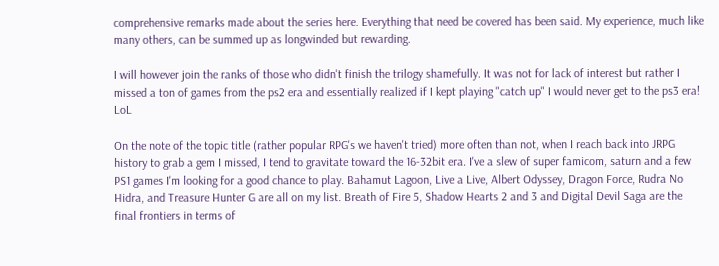comprehensive remarks made about the series here. Everything that need be covered has been said. My experience, much like many others, can be summed up as longwinded but rewarding.

I will however join the ranks of those who didn't finish the trilogy shamefully. It was not for lack of interest but rather I missed a ton of games from the ps2 era and essentially realized if I kept playing "catch up" I would never get to the ps3 era! LoL

On the note of the topic title (rather popular RPG's we haven't tried) more often than not, when I reach back into JRPG history to grab a gem I missed, I tend to gravitate toward the 16-32bit era. I've a slew of super famicom, saturn and a few PS1 games I'm looking for a good chance to play. Bahamut Lagoon, Live a Live, Albert Odyssey, Dragon Force, Rudra No Hidra, and Treasure Hunter G are all on my list. Breath of Fire 5, Shadow Hearts 2 and 3 and Digital Devil Saga are the final frontiers in terms of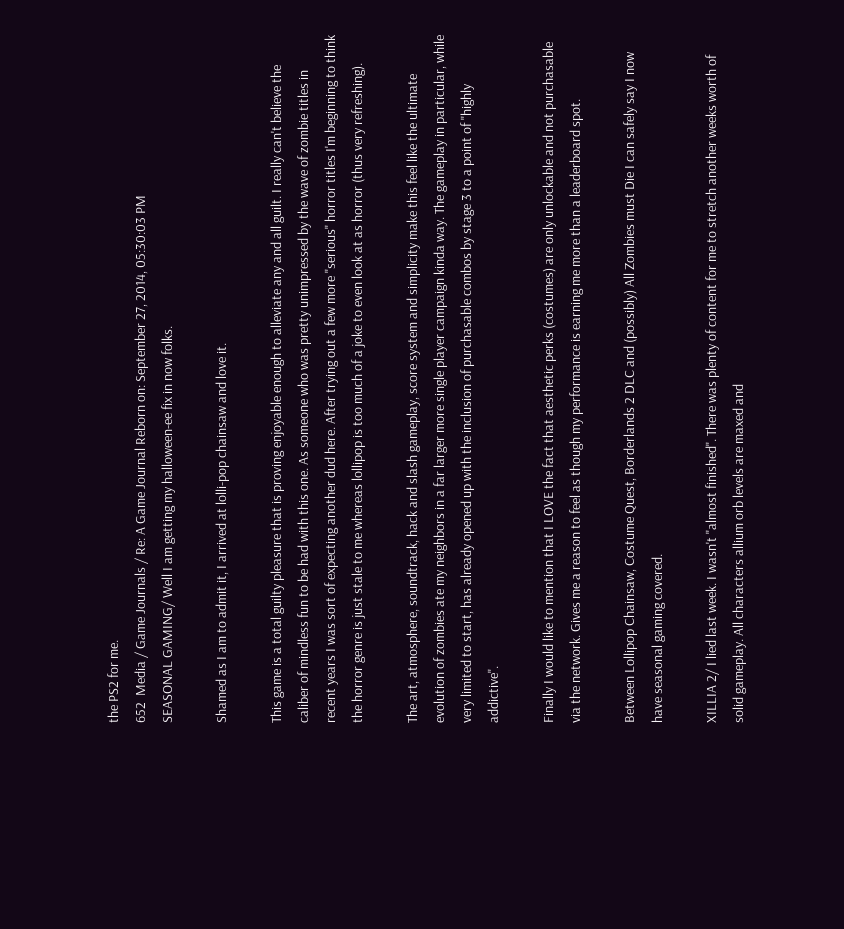the PS2 for me.
652  Media / Game Journals / Re: A Game Journal Reborn on: September 27, 2014, 05:30:03 PM
SEASONAL GAMING/ Well I am getting my halloween-ee fix in now folks.

Shamed as I am to admit it, I arrived at lolli-pop chainsaw and love it.

This game is a total guilty pleasure that is proving enjoyable enough to alleviate any and all guilt. I really can't believe the caliber of mindless fun to be had with this one. As someone who was pretty unimpressed by the wave of zombie titles in recent years I was sort of expecting another dud here. After trying out a few more "serious" horror titles I'm beginning to think the horror genre is just stale to me whereas lollipop is too much of a joke to even look at as horror (thus very refreshing).

The art, atmosphere, soundtrack, hack and slash gameplay, score system and simplicity make this feel like the ultimate evolution of zombies ate my neighbors in a far larger more single player campaign kinda way. The gameplay in particular, while very limited to start, has already opened up with the inclusion of purchasable combos by stage 3 to a point of "highly addictive".

Finally I would like to mention that I LOVE the fact that aesthetic perks (costumes) are only unlockable and not purchasable via the network. Gives me a reason to feel as though my performance is earning me more than a leaderboard spot.

Between Lollipop Chainsaw, Costume Quest, Borderlands 2 DLC and (possibly) All Zombies must Die I can safely say I now have seasonal gaming covered.

XILLIA 2/ I lied last week. I wasn't "almost finished". There was plenty of content for me to stretch another weeks worth of solid gameplay. All characters allium orb levels are maxed and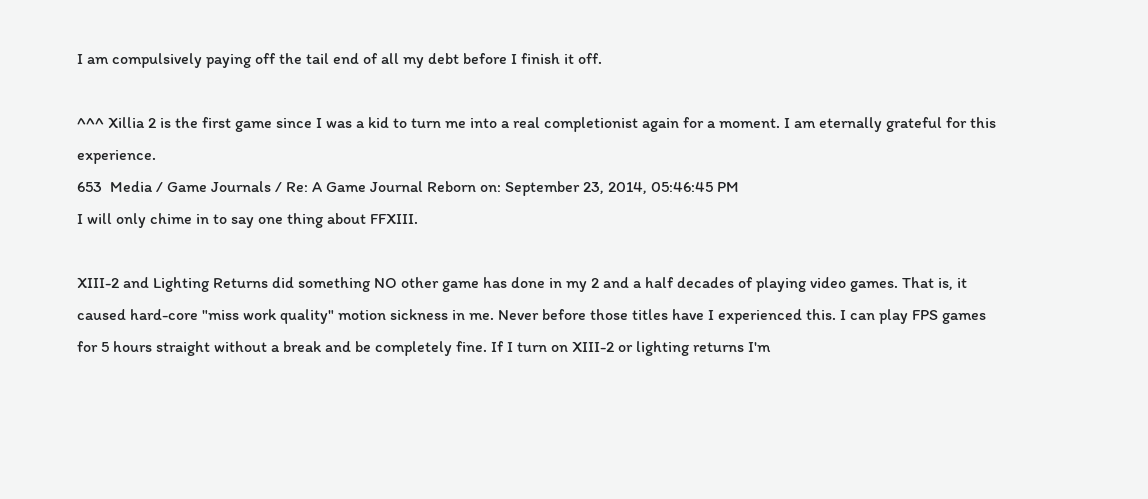I am compulsively paying off the tail end of all my debt before I finish it off.

^^^ Xillia 2 is the first game since I was a kid to turn me into a real completionist again for a moment. I am eternally grateful for this experience.
653  Media / Game Journals / Re: A Game Journal Reborn on: September 23, 2014, 05:46:45 PM
I will only chime in to say one thing about FFXIII.

XIII-2 and Lighting Returns did something NO other game has done in my 2 and a half decades of playing video games. That is, it caused hard-core "miss work quality" motion sickness in me. Never before those titles have I experienced this. I can play FPS games for 5 hours straight without a break and be completely fine. If I turn on XIII-2 or lighting returns I'm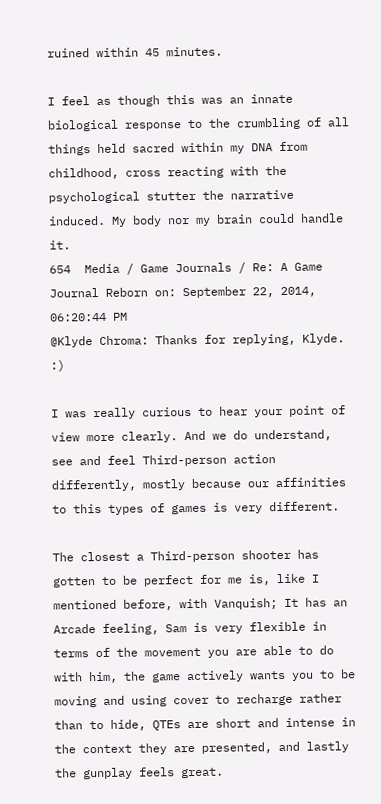ruined within 45 minutes.

I feel as though this was an innate biological response to the crumbling of all things held sacred within my DNA from childhood, cross reacting with the psychological stutter the narrative induced. My body nor my brain could handle it.
654  Media / Game Journals / Re: A Game Journal Reborn on: September 22, 2014, 06:20:44 PM
@Klyde Chroma: Thanks for replying, Klyde. :)

I was really curious to hear your point of view more clearly. And we do understand, see and feel Third-person action differently, mostly because our affinities to this types of games is very different.

The closest a Third-person shooter has gotten to be perfect for me is, like I mentioned before, with Vanquish; It has an Arcade feeling, Sam is very flexible in terms of the movement you are able to do with him, the game actively wants you to be moving and using cover to recharge rather than to hide, QTEs are short and intense in the context they are presented, and lastly the gunplay feels great.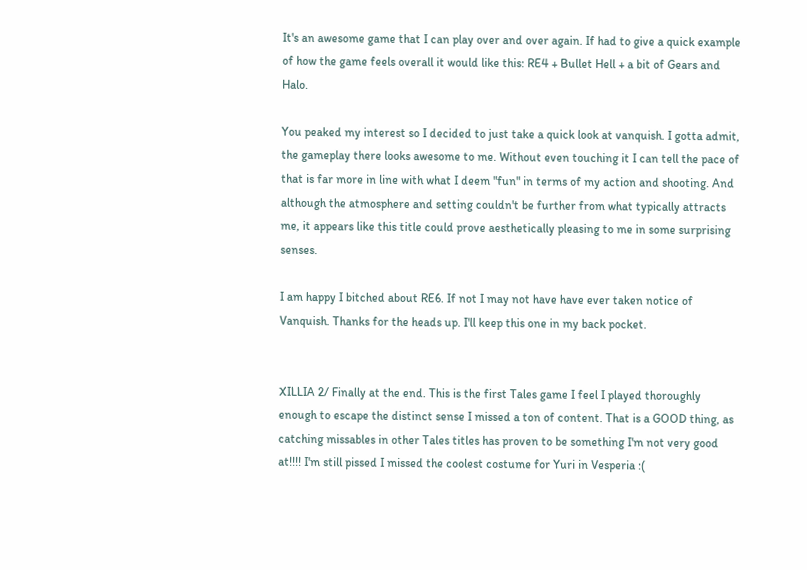It's an awesome game that I can play over and over again. If had to give a quick example of how the game feels overall it would like this: RE4 + Bullet Hell + a bit of Gears and Halo.

You peaked my interest so I decided to just take a quick look at vanquish. I gotta admit, the gameplay there looks awesome to me. Without even touching it I can tell the pace of that is far more in line with what I deem "fun" in terms of my action and shooting. And although the atmosphere and setting couldn't be further from what typically attracts me, it appears like this title could prove aesthetically pleasing to me in some surprising senses.

I am happy I bitched about RE6. If not I may not have have ever taken notice of Vanquish. Thanks for the heads up. I'll keep this one in my back pocket.


XILLIA 2/ Finally at the end. This is the first Tales game I feel I played thoroughly enough to escape the distinct sense I missed a ton of content. That is a GOOD thing, as catching missables in other Tales titles has proven to be something I'm not very good at!!!! I'm still pissed I missed the coolest costume for Yuri in Vesperia :(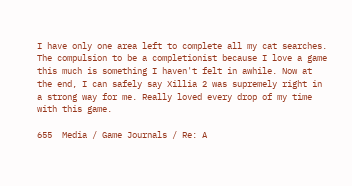I have only one area left to complete all my cat searches. The compulsion to be a completionist because I love a game this much is something I haven't felt in awhile. Now at the end, I can safely say Xillia 2 was supremely right in a strong way for me. Really loved every drop of my time with this game.

655  Media / Game Journals / Re: A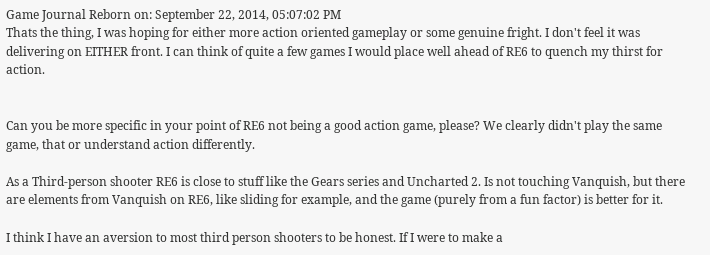Game Journal Reborn on: September 22, 2014, 05:07:02 PM
Thats the thing, I was hoping for either more action oriented gameplay or some genuine fright. I don't feel it was delivering on EITHER front. I can think of quite a few games I would place well ahead of RE6 to quench my thirst for action.


Can you be more specific in your point of RE6 not being a good action game, please? We clearly didn't play the same game, that or understand action differently.

As a Third-person shooter RE6 is close to stuff like the Gears series and Uncharted 2. Is not touching Vanquish, but there are elements from Vanquish on RE6, like sliding for example, and the game (purely from a fun factor) is better for it.

I think I have an aversion to most third person shooters to be honest. If I were to make a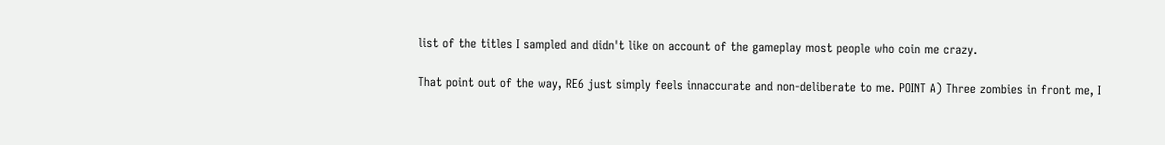list of the titles I sampled and didn't like on account of the gameplay most people who coin me crazy.

That point out of the way, RE6 just simply feels innaccurate and non-deliberate to me. POINT A) Three zombies in front me, I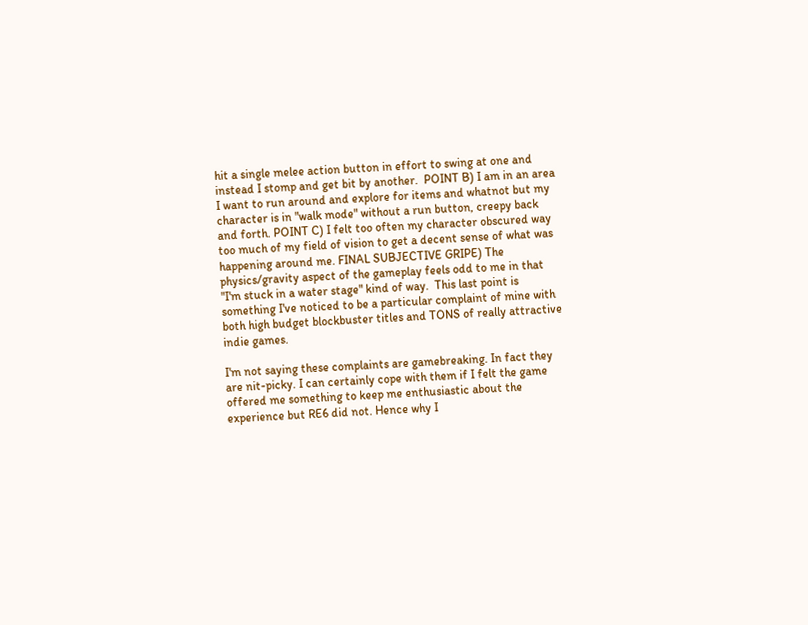hit a single melee action button in effort to swing at one and instead I stomp and get bit by another.  POINT B) I am in an area I want to run around and explore for items and whatnot but my character is in "walk mode" without a run button, creepy back and forth. POINT C) I felt too often my character obscured way too much of my field of vision to get a decent sense of what was happening around me. FINAL SUBJECTIVE GRIPE) The physics/gravity aspect of the gameplay feels odd to me in that "I'm stuck in a water stage" kind of way.  This last point is something I've noticed to be a particular complaint of mine with both high budget blockbuster titles and TONS of really attractive indie games.

I'm not saying these complaints are gamebreaking. In fact they are nit-picky. I can certainly cope with them if I felt the game offered me something to keep me enthusiastic about the experience but RE6 did not. Hence why I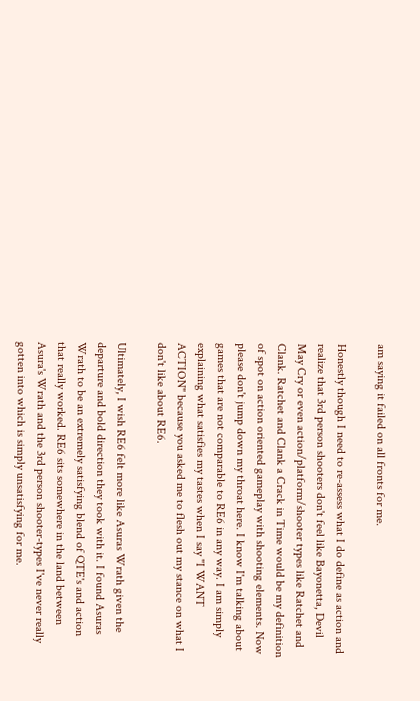am saying it failed on all fronts for me.

Honestly though I need to re-assess what I do define as action and realize that 3rd person shooters don't feel like Bayonetta, Devil May Cry or even action/platform/shooter types like Ratchet and Clank. Ratchet and Clank a Crack in Time would be my definition of spot on action oriented gameplay with shooting elements. Now please don't jump down my throat here. I know I'm talking about games that are not comparable to RE6 in any way. I am simply explaining what satisfies my tastes when I say "I WANT ACTION" because you asked me to flesh out my stance on what I don't like about RE6.

Ultimately, I wish RE6 felt more like Asuras Wrath given the departure and bold direction they took with it. I found Asuras Wrath to be an extremely satisfying blend of QTE's and action that really worked. RE6 sits somewhere in the land between Asura's Wrath and the 3rd person shooter-types I've never really gotten into which is simply unsatisfying for me.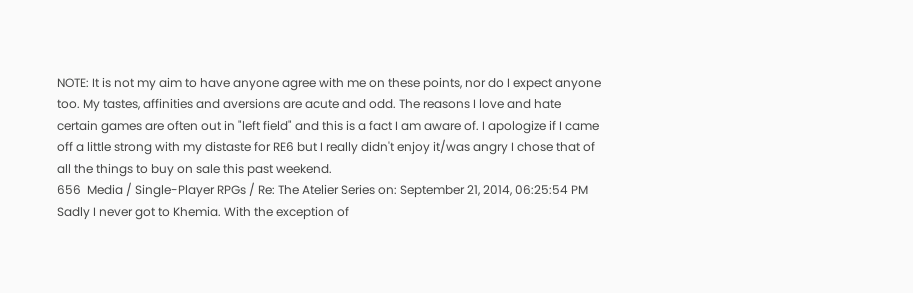NOTE: It is not my aim to have anyone agree with me on these points, nor do I expect anyone too. My tastes, affinities and aversions are acute and odd. The reasons I love and hate certain games are often out in "left field" and this is a fact I am aware of. I apologize if I came off a little strong with my distaste for RE6 but I really didn't enjoy it/was angry I chose that of all the things to buy on sale this past weekend.
656  Media / Single-Player RPGs / Re: The Atelier Series on: September 21, 2014, 06:25:54 PM
Sadly I never got to Khemia. With the exception of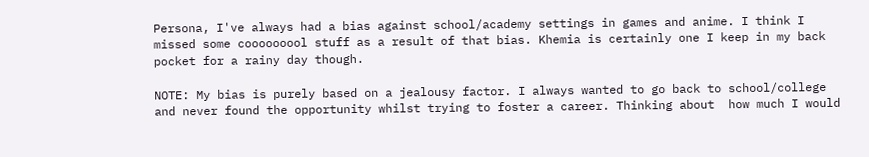Persona, I've always had a bias against school/academy settings in games and anime. I think I missed some cooooooool stuff as a result of that bias. Khemia is certainly one I keep in my back pocket for a rainy day though.

NOTE: My bias is purely based on a jealousy factor. I always wanted to go back to school/college and never found the opportunity whilst trying to foster a career. Thinking about  how much I would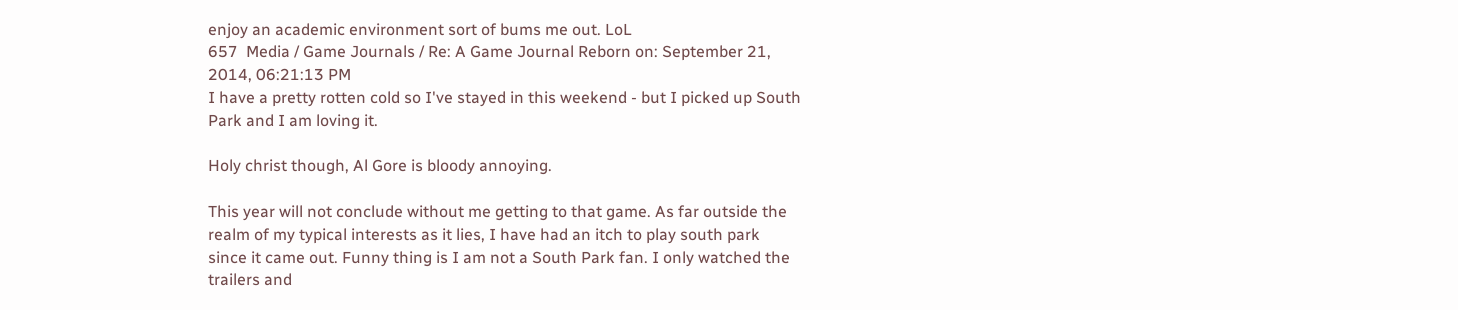enjoy an academic environment sort of bums me out. LoL
657  Media / Game Journals / Re: A Game Journal Reborn on: September 21, 2014, 06:21:13 PM
I have a pretty rotten cold so I've stayed in this weekend - but I picked up South Park and I am loving it.

Holy christ though, Al Gore is bloody annoying.

This year will not conclude without me getting to that game. As far outside the realm of my typical interests as it lies, I have had an itch to play south park since it came out. Funny thing is I am not a South Park fan. I only watched the trailers and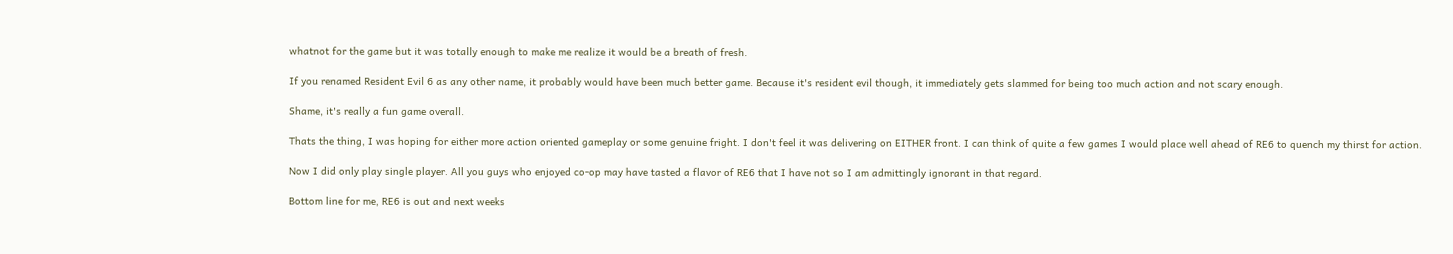whatnot for the game but it was totally enough to make me realize it would be a breath of fresh.

If you renamed Resident Evil 6 as any other name, it probably would have been much better game. Because it's resident evil though, it immediately gets slammed for being too much action and not scary enough.

Shame, it's really a fun game overall.

Thats the thing, I was hoping for either more action oriented gameplay or some genuine fright. I don't feel it was delivering on EITHER front. I can think of quite a few games I would place well ahead of RE6 to quench my thirst for action.

Now I did only play single player. All you guys who enjoyed co-op may have tasted a flavor of RE6 that I have not so I am admittingly ignorant in that regard.

Bottom line for me, RE6 is out and next weeks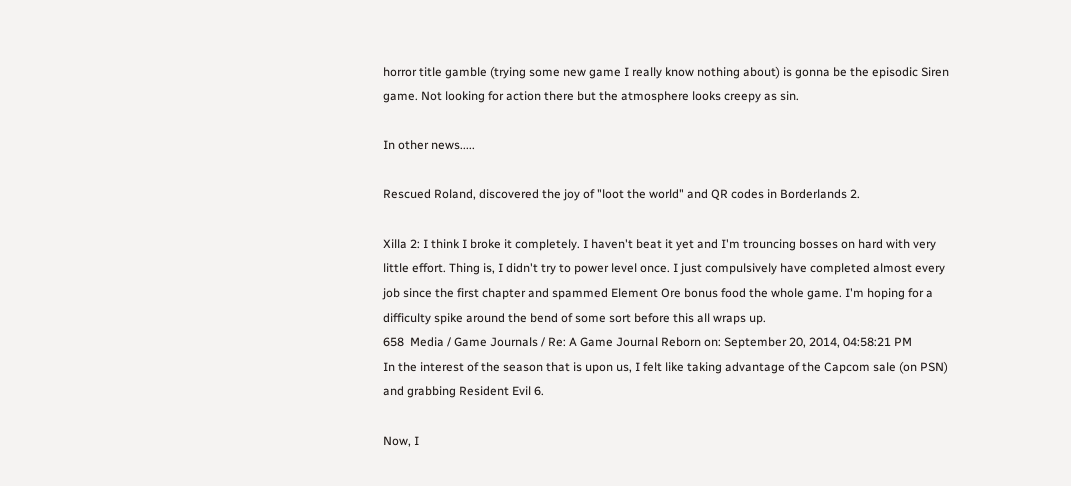horror title gamble (trying some new game I really know nothing about) is gonna be the episodic Siren game. Not looking for action there but the atmosphere looks creepy as sin.

In other news.....

Rescued Roland, discovered the joy of "loot the world" and QR codes in Borderlands 2.

Xilla 2: I think I broke it completely. I haven't beat it yet and I'm trouncing bosses on hard with very little effort. Thing is, I didn't try to power level once. I just compulsively have completed almost every job since the first chapter and spammed Element Ore bonus food the whole game. I'm hoping for a difficulty spike around the bend of some sort before this all wraps up.
658  Media / Game Journals / Re: A Game Journal Reborn on: September 20, 2014, 04:58:21 PM
In the interest of the season that is upon us, I felt like taking advantage of the Capcom sale (on PSN) and grabbing Resident Evil 6.

Now, I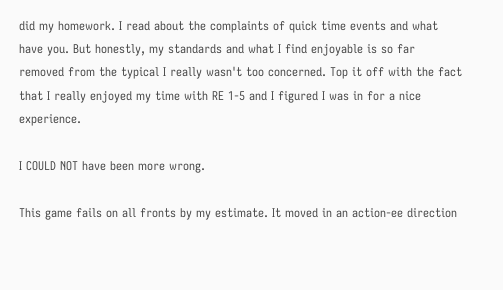did my homework. I read about the complaints of quick time events and what have you. But honestly, my standards and what I find enjoyable is so far removed from the typical I really wasn't too concerned. Top it off with the fact that I really enjoyed my time with RE 1-5 and I figured I was in for a nice experience.

I COULD NOT have been more wrong.

This game fails on all fronts by my estimate. It moved in an action-ee direction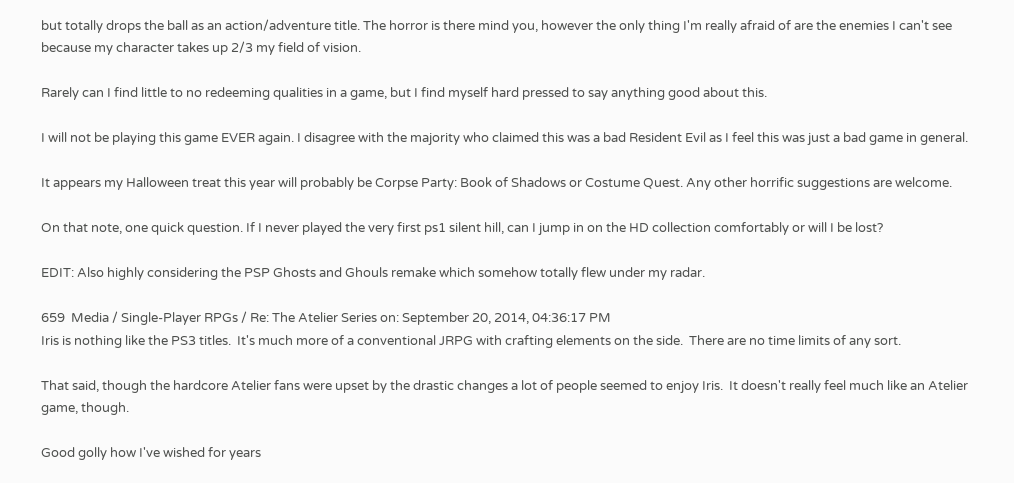but totally drops the ball as an action/adventure title. The horror is there mind you, however the only thing I'm really afraid of are the enemies I can't see because my character takes up 2/3 my field of vision.

Rarely can I find little to no redeeming qualities in a game, but I find myself hard pressed to say anything good about this.

I will not be playing this game EVER again. I disagree with the majority who claimed this was a bad Resident Evil as I feel this was just a bad game in general.

It appears my Halloween treat this year will probably be Corpse Party: Book of Shadows or Costume Quest. Any other horrific suggestions are welcome.

On that note, one quick question. If I never played the very first ps1 silent hill, can I jump in on the HD collection comfortably or will I be lost?

EDIT: Also highly considering the PSP Ghosts and Ghouls remake which somehow totally flew under my radar.

659  Media / Single-Player RPGs / Re: The Atelier Series on: September 20, 2014, 04:36:17 PM
Iris is nothing like the PS3 titles.  It's much more of a conventional JRPG with crafting elements on the side.  There are no time limits of any sort.

That said, though the hardcore Atelier fans were upset by the drastic changes a lot of people seemed to enjoy Iris.  It doesn't really feel much like an Atelier game, though.

Good golly how I've wished for years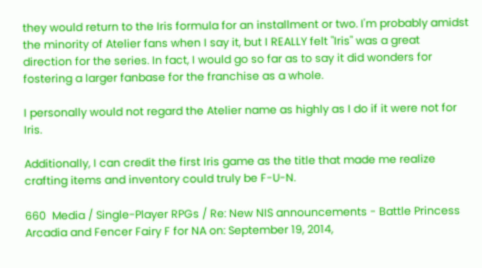they would return to the Iris formula for an installment or two. I'm probably amidst the minority of Atelier fans when I say it, but I REALLY felt "Iris" was a great direction for the series. In fact, I would go so far as to say it did wonders for fostering a larger fanbase for the franchise as a whole.

I personally would not regard the Atelier name as highly as I do if it were not for Iris.

Additionally, I can credit the first Iris game as the title that made me realize crafting items and inventory could truly be F-U-N.

660  Media / Single-Player RPGs / Re: New NIS announcements - Battle Princess Arcadia and Fencer Fairy F for NA on: September 19, 2014,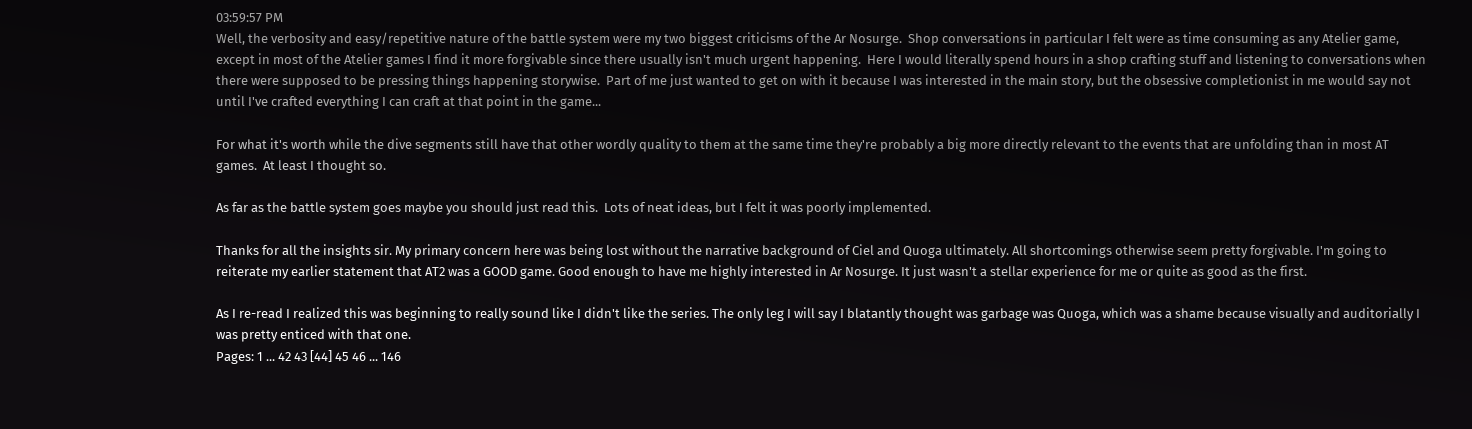03:59:57 PM
Well, the verbosity and easy/repetitive nature of the battle system were my two biggest criticisms of the Ar Nosurge.  Shop conversations in particular I felt were as time consuming as any Atelier game, except in most of the Atelier games I find it more forgivable since there usually isn't much urgent happening.  Here I would literally spend hours in a shop crafting stuff and listening to conversations when there were supposed to be pressing things happening storywise.  Part of me just wanted to get on with it because I was interested in the main story, but the obsessive completionist in me would say not until I've crafted everything I can craft at that point in the game...

For what it's worth while the dive segments still have that other wordly quality to them at the same time they're probably a big more directly relevant to the events that are unfolding than in most AT games.  At least I thought so.

As far as the battle system goes maybe you should just read this.  Lots of neat ideas, but I felt it was poorly implemented.

Thanks for all the insights sir. My primary concern here was being lost without the narrative background of Ciel and Quoga ultimately. All shortcomings otherwise seem pretty forgivable. I'm going to reiterate my earlier statement that AT2 was a GOOD game. Good enough to have me highly interested in Ar Nosurge. It just wasn't a stellar experience for me or quite as good as the first.

As I re-read I realized this was beginning to really sound like I didn't like the series. The only leg I will say I blatantly thought was garbage was Quoga, which was a shame because visually and auditorially I was pretty enticed with that one.
Pages: 1 ... 42 43 [44] 45 46 ... 146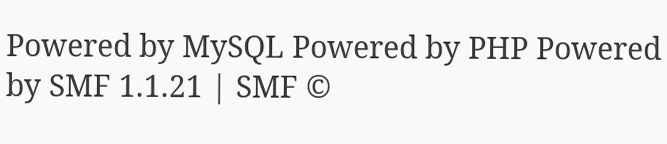Powered by MySQL Powered by PHP Powered by SMF 1.1.21 | SMF ©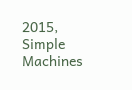2015, Simple Machines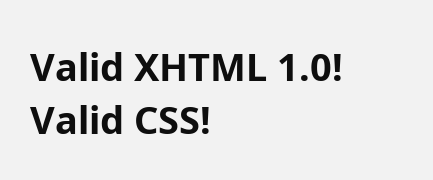Valid XHTML 1.0! Valid CSS!